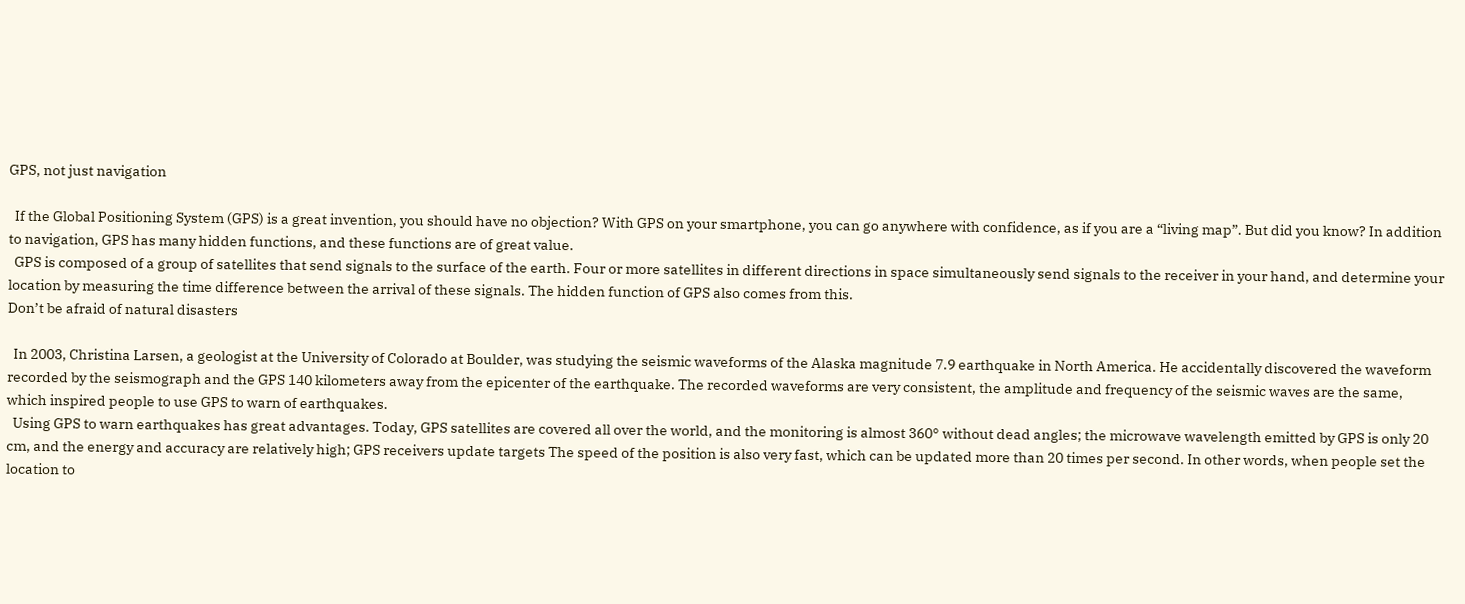GPS, not just navigation

  If the Global Positioning System (GPS) is a great invention, you should have no objection? With GPS on your smartphone, you can go anywhere with confidence, as if you are a “living map”. But did you know? In addition to navigation, GPS has many hidden functions, and these functions are of great value.
  GPS is composed of a group of satellites that send signals to the surface of the earth. Four or more satellites in different directions in space simultaneously send signals to the receiver in your hand, and determine your location by measuring the time difference between the arrival of these signals. The hidden function of GPS also comes from this.
Don’t be afraid of natural disasters

  In 2003, Christina Larsen, a geologist at the University of Colorado at Boulder, was studying the seismic waveforms of the Alaska magnitude 7.9 earthquake in North America. He accidentally discovered the waveform recorded by the seismograph and the GPS 140 kilometers away from the epicenter of the earthquake. The recorded waveforms are very consistent, the amplitude and frequency of the seismic waves are the same, which inspired people to use GPS to warn of earthquakes.
  Using GPS to warn earthquakes has great advantages. Today, GPS satellites are covered all over the world, and the monitoring is almost 360° without dead angles; the microwave wavelength emitted by GPS is only 20 cm, and the energy and accuracy are relatively high; GPS receivers update targets The speed of the position is also very fast, which can be updated more than 20 times per second. In other words, when people set the location to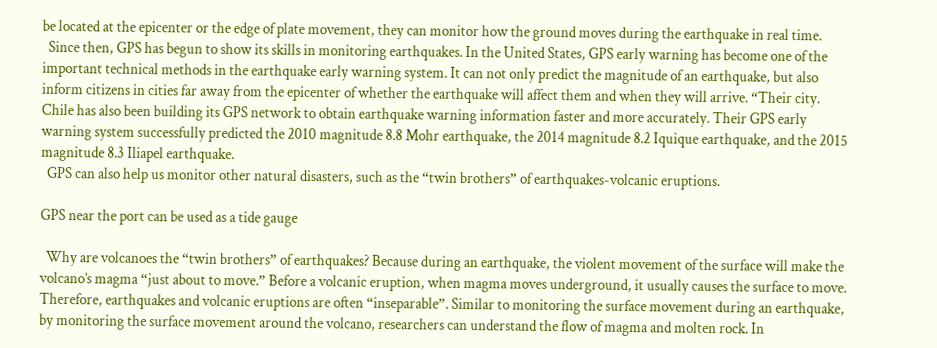be located at the epicenter or the edge of plate movement, they can monitor how the ground moves during the earthquake in real time.
  Since then, GPS has begun to show its skills in monitoring earthquakes. In the United States, GPS early warning has become one of the important technical methods in the earthquake early warning system. It can not only predict the magnitude of an earthquake, but also inform citizens in cities far away from the epicenter of whether the earthquake will affect them and when they will arrive. “Their city. Chile has also been building its GPS network to obtain earthquake warning information faster and more accurately. Their GPS early warning system successfully predicted the 2010 magnitude 8.8 Mohr earthquake, the 2014 magnitude 8.2 Iquique earthquake, and the 2015 magnitude 8.3 Iliapel earthquake.
  GPS can also help us monitor other natural disasters, such as the “twin brothers” of earthquakes-volcanic eruptions.

GPS near the port can be used as a tide gauge

  Why are volcanoes the “twin brothers” of earthquakes? Because during an earthquake, the violent movement of the surface will make the volcano’s magma “just about to move.” Before a volcanic eruption, when magma moves underground, it usually causes the surface to move. Therefore, earthquakes and volcanic eruptions are often “inseparable”. Similar to monitoring the surface movement during an earthquake, by monitoring the surface movement around the volcano, researchers can understand the flow of magma and molten rock. In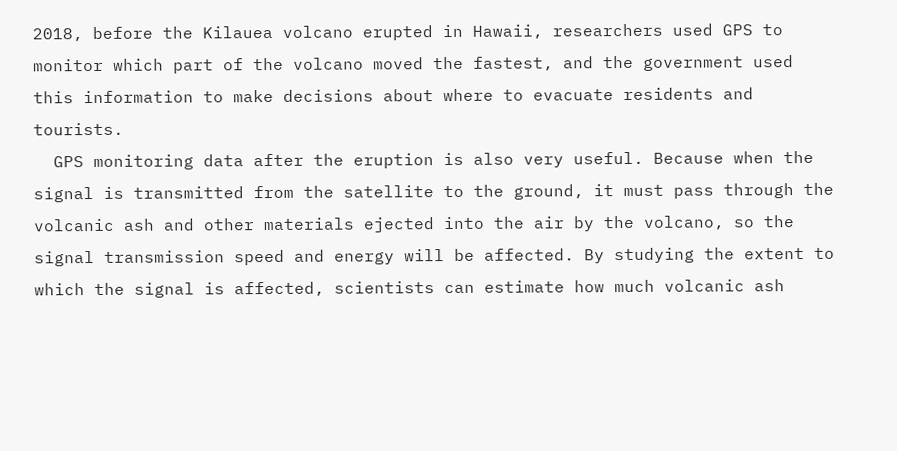2018, before the Kilauea volcano erupted in Hawaii, researchers used GPS to monitor which part of the volcano moved the fastest, and the government used this information to make decisions about where to evacuate residents and tourists.
  GPS monitoring data after the eruption is also very useful. Because when the signal is transmitted from the satellite to the ground, it must pass through the volcanic ash and other materials ejected into the air by the volcano, so the signal transmission speed and energy will be affected. By studying the extent to which the signal is affected, scientists can estimate how much volcanic ash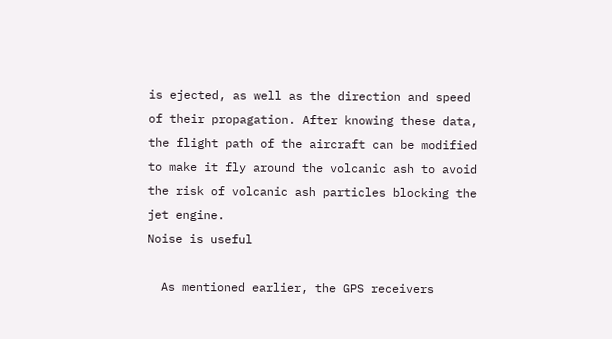is ejected, as well as the direction and speed of their propagation. After knowing these data, the flight path of the aircraft can be modified to make it fly around the volcanic ash to avoid the risk of volcanic ash particles blocking the jet engine.
Noise is useful

  As mentioned earlier, the GPS receivers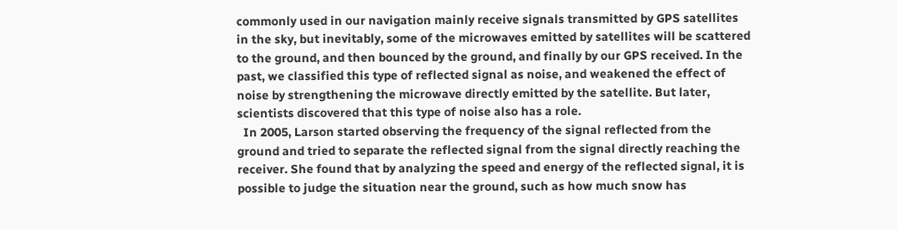commonly used in our navigation mainly receive signals transmitted by GPS satellites in the sky, but inevitably, some of the microwaves emitted by satellites will be scattered to the ground, and then bounced by the ground, and finally by our GPS received. In the past, we classified this type of reflected signal as noise, and weakened the effect of noise by strengthening the microwave directly emitted by the satellite. But later, scientists discovered that this type of noise also has a role.
  In 2005, Larson started observing the frequency of the signal reflected from the ground and tried to separate the reflected signal from the signal directly reaching the receiver. She found that by analyzing the speed and energy of the reflected signal, it is possible to judge the situation near the ground, such as how much snow has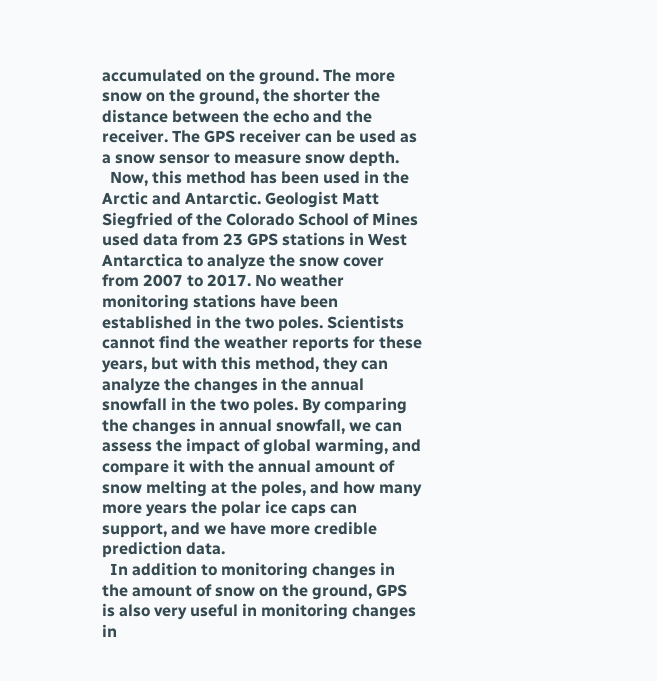accumulated on the ground. The more snow on the ground, the shorter the distance between the echo and the receiver. The GPS receiver can be used as a snow sensor to measure snow depth.
  Now, this method has been used in the Arctic and Antarctic. Geologist Matt Siegfried of the Colorado School of Mines used data from 23 GPS stations in West Antarctica to analyze the snow cover from 2007 to 2017. No weather monitoring stations have been established in the two poles. Scientists cannot find the weather reports for these years, but with this method, they can analyze the changes in the annual snowfall in the two poles. By comparing the changes in annual snowfall, we can assess the impact of global warming, and compare it with the annual amount of snow melting at the poles, and how many more years the polar ice caps can support, and we have more credible prediction data.
  In addition to monitoring changes in the amount of snow on the ground, GPS is also very useful in monitoring changes in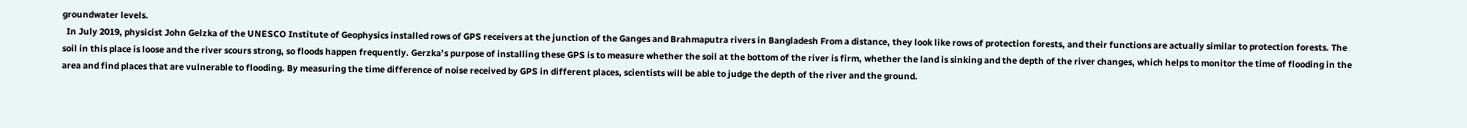groundwater levels.
  In July 2019, physicist John Gelzka of the UNESCO Institute of Geophysics installed rows of GPS receivers at the junction of the Ganges and Brahmaputra rivers in Bangladesh From a distance, they look like rows of protection forests, and their functions are actually similar to protection forests. The soil in this place is loose and the river scours strong, so floods happen frequently. Gerzka’s purpose of installing these GPS is to measure whether the soil at the bottom of the river is firm, whether the land is sinking and the depth of the river changes, which helps to monitor the time of flooding in the area and find places that are vulnerable to flooding. By measuring the time difference of noise received by GPS in different places, scientists will be able to judge the depth of the river and the ground.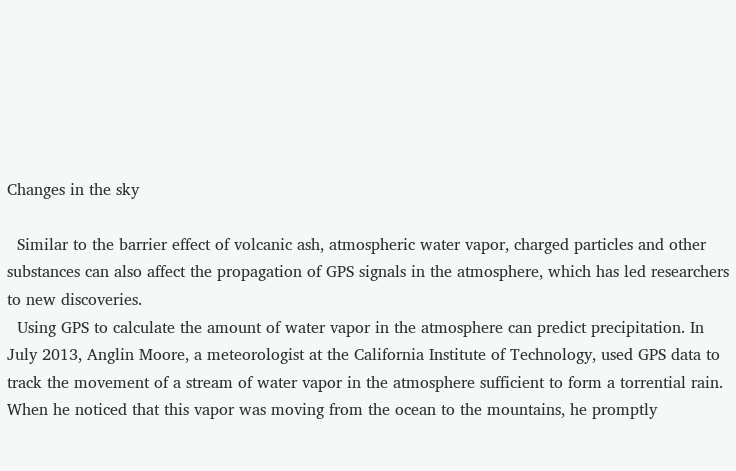Changes in the sky

  Similar to the barrier effect of volcanic ash, atmospheric water vapor, charged particles and other substances can also affect the propagation of GPS signals in the atmosphere, which has led researchers to new discoveries.
  Using GPS to calculate the amount of water vapor in the atmosphere can predict precipitation. In July 2013, Anglin Moore, a meteorologist at the California Institute of Technology, used GPS data to track the movement of a stream of water vapor in the atmosphere sufficient to form a torrential rain. When he noticed that this vapor was moving from the ocean to the mountains, he promptly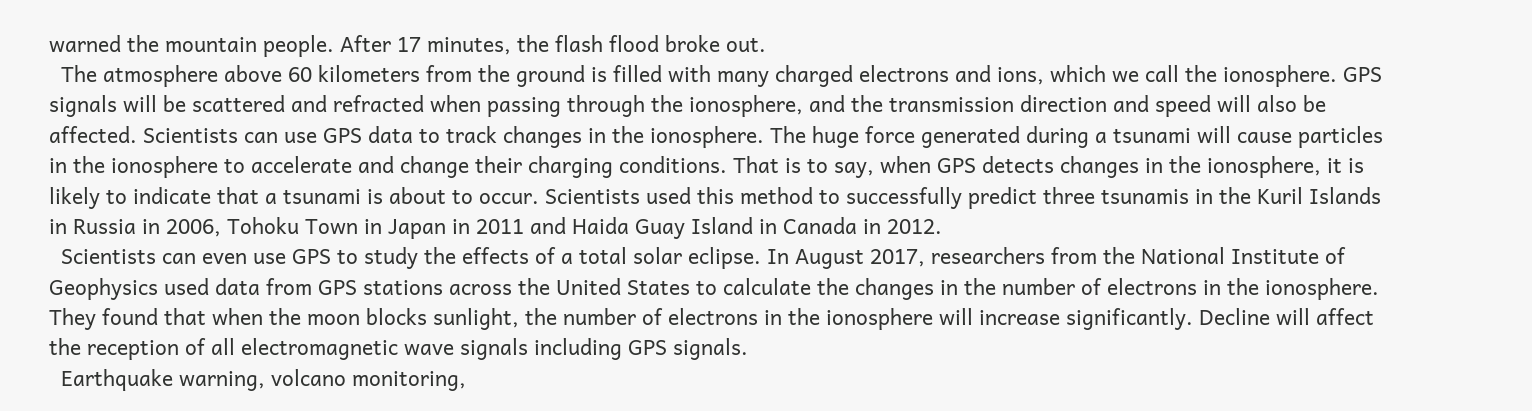warned the mountain people. After 17 minutes, the flash flood broke out.
  The atmosphere above 60 kilometers from the ground is filled with many charged electrons and ions, which we call the ionosphere. GPS signals will be scattered and refracted when passing through the ionosphere, and the transmission direction and speed will also be affected. Scientists can use GPS data to track changes in the ionosphere. The huge force generated during a tsunami will cause particles in the ionosphere to accelerate and change their charging conditions. That is to say, when GPS detects changes in the ionosphere, it is likely to indicate that a tsunami is about to occur. Scientists used this method to successfully predict three tsunamis in the Kuril Islands in Russia in 2006, Tohoku Town in Japan in 2011 and Haida Guay Island in Canada in 2012.
  Scientists can even use GPS to study the effects of a total solar eclipse. In August 2017, researchers from the National Institute of Geophysics used data from GPS stations across the United States to calculate the changes in the number of electrons in the ionosphere. They found that when the moon blocks sunlight, the number of electrons in the ionosphere will increase significantly. Decline will affect the reception of all electromagnetic wave signals including GPS signals.
  Earthquake warning, volcano monitoring,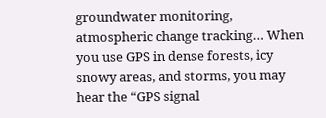groundwater monitoring, atmospheric change tracking… When you use GPS in dense forests, icy snowy areas, and storms, you may hear the “GPS signal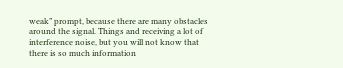weak” prompt, because there are many obstacles around the signal. Things and receiving a lot of interference noise, but you will not know that there is so much information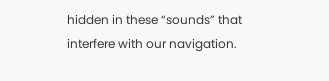hidden in these “sounds” that interfere with our navigation.